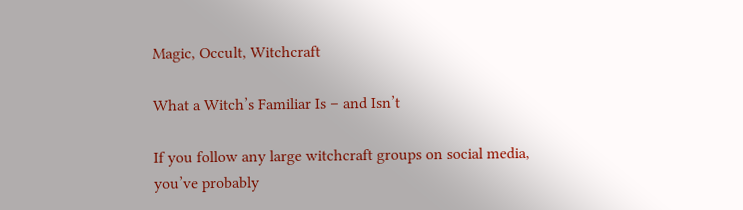Magic, Occult, Witchcraft

What a Witch’s Familiar Is – and Isn’t

If you follow any large witchcraft groups on social media, you’ve probably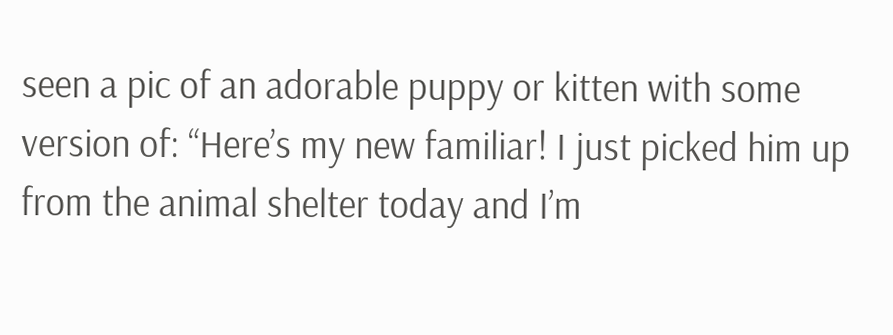seen a pic of an adorable puppy or kitten with some version of: “Here’s my new familiar! I just picked him up from the animal shelter today and I’m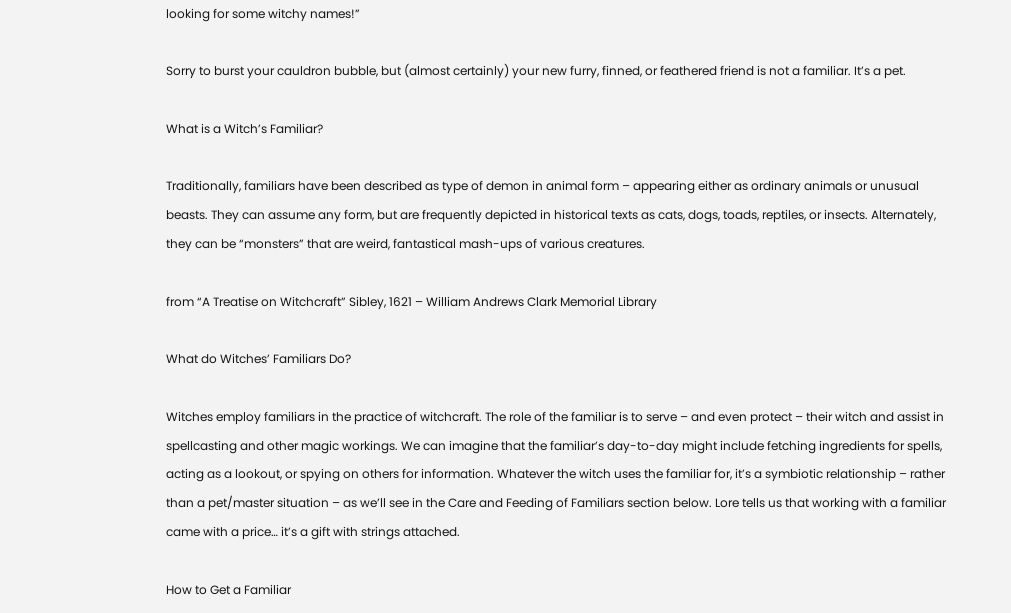looking for some witchy names!”

Sorry to burst your cauldron bubble, but (almost certainly) your new furry, finned, or feathered friend is not a familiar. It’s a pet.

What is a Witch’s Familiar?

Traditionally, familiars have been described as type of demon in animal form – appearing either as ordinary animals or unusual beasts. They can assume any form, but are frequently depicted in historical texts as cats, dogs, toads, reptiles, or insects. Alternately, they can be “monsters” that are weird, fantastical mash-ups of various creatures.

from “A Treatise on Witchcraft” Sibley, 1621 – William Andrews Clark Memorial Library

What do Witches’ Familiars Do?

Witches employ familiars in the practice of witchcraft. The role of the familiar is to serve – and even protect – their witch and assist in spellcasting and other magic workings. We can imagine that the familiar’s day-to-day might include fetching ingredients for spells, acting as a lookout, or spying on others for information. Whatever the witch uses the familiar for, it’s a symbiotic relationship – rather than a pet/master situation – as we’ll see in the Care and Feeding of Familiars section below. Lore tells us that working with a familiar came with a price… it’s a gift with strings attached.

How to Get a Familiar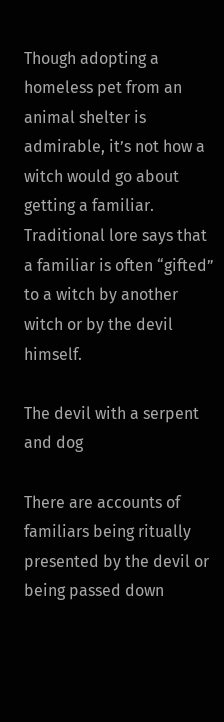Though adopting a homeless pet from an animal shelter is admirable, it’s not how a witch would go about getting a familiar. Traditional lore says that a familiar is often “gifted” to a witch by another witch or by the devil himself.

The devil with a serpent and dog

There are accounts of familiars being ritually presented by the devil or being passed down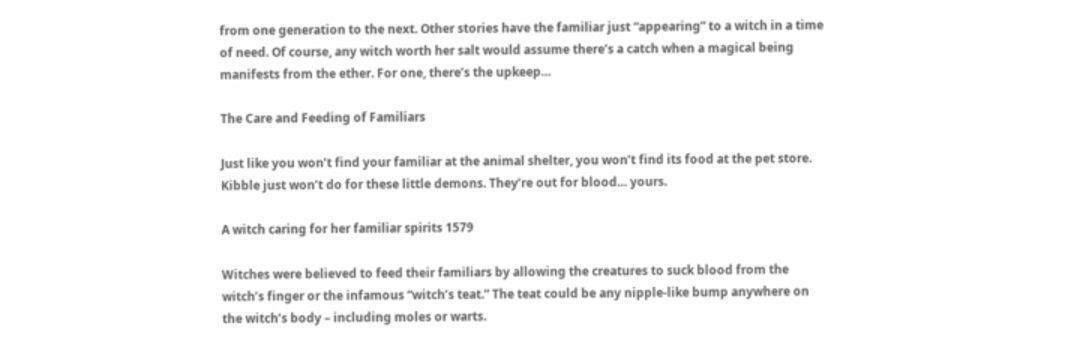from one generation to the next. Other stories have the familiar just “appearing” to a witch in a time of need. Of course, any witch worth her salt would assume there’s a catch when a magical being manifests from the ether. For one, there’s the upkeep…

The Care and Feeding of Familiars

Just like you won’t find your familiar at the animal shelter, you won’t find its food at the pet store. Kibble just won’t do for these little demons. They’re out for blood… yours.

A witch caring for her familiar spirits 1579

Witches were believed to feed their familiars by allowing the creatures to suck blood from the witch’s finger or the infamous “witch’s teat.” The teat could be any nipple-like bump anywhere on the witch’s body – including moles or warts.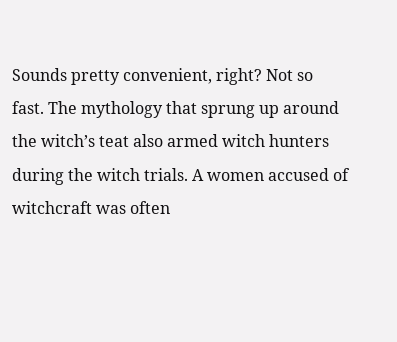Sounds pretty convenient, right? Not so fast. The mythology that sprung up around the witch’s teat also armed witch hunters during the witch trials. A women accused of witchcraft was often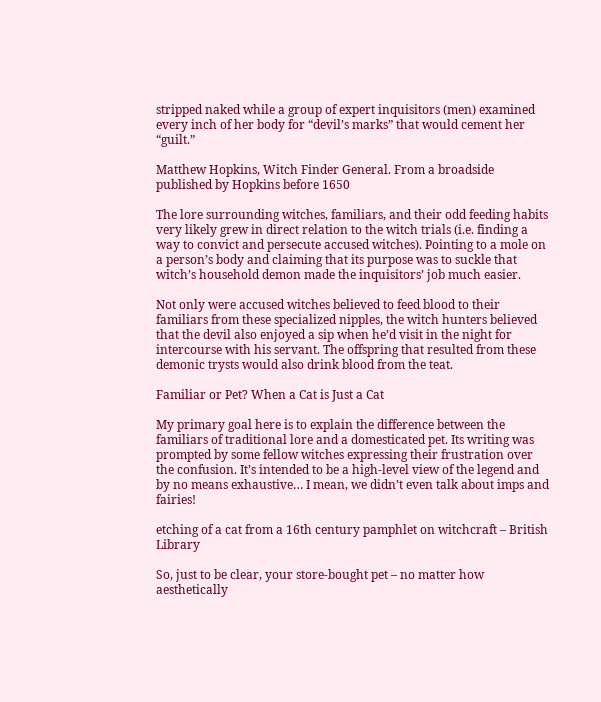stripped naked while a group of expert inquisitors (men) examined every inch of her body for “devil’s marks” that would cement her “guilt.”

Matthew Hopkins, Witch Finder General. From a broadside published by Hopkins before 1650

The lore surrounding witches, familiars, and their odd feeding habits very likely grew in direct relation to the witch trials (i.e. finding a way to convict and persecute accused witches). Pointing to a mole on a person’s body and claiming that its purpose was to suckle that witch’s household demon made the inquisitors’ job much easier.

Not only were accused witches believed to feed blood to their familiars from these specialized nipples, the witch hunters believed that the devil also enjoyed a sip when he’d visit in the night for intercourse with his servant. The offspring that resulted from these demonic trysts would also drink blood from the teat.

Familiar or Pet? When a Cat is Just a Cat

My primary goal here is to explain the difference between the familiars of traditional lore and a domesticated pet. Its writing was prompted by some fellow witches expressing their frustration over the confusion. It’s intended to be a high-level view of the legend and by no means exhaustive… I mean, we didn’t even talk about imps and fairies!

etching of a cat from a 16th century pamphlet on witchcraft – British Library

So, just to be clear, your store-bought pet – no matter how aesthetically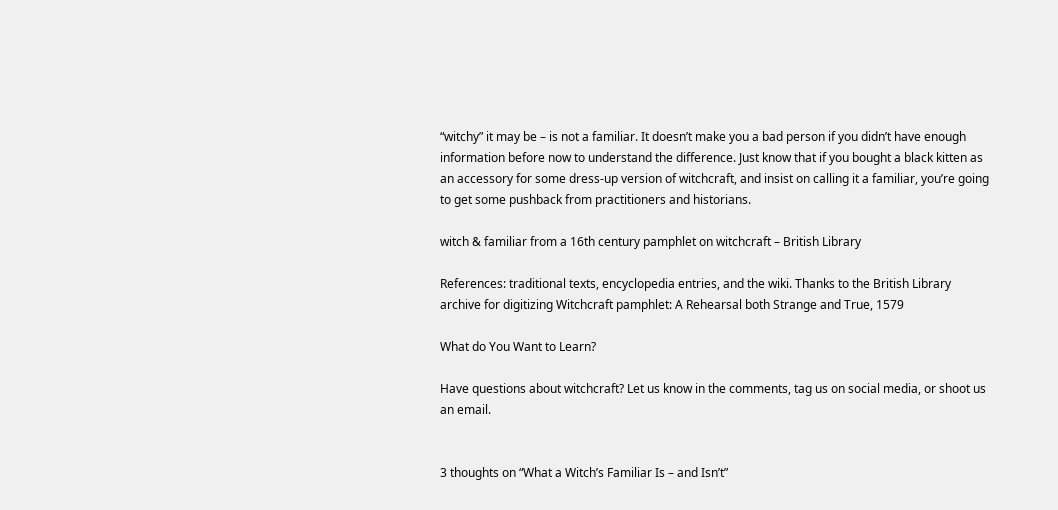“witchy” it may be – is not a familiar. It doesn’t make you a bad person if you didn’t have enough information before now to understand the difference. Just know that if you bought a black kitten as an accessory for some dress-up version of witchcraft, and insist on calling it a familiar, you’re going to get some pushback from practitioners and historians.

witch & familiar from a 16th century pamphlet on witchcraft – British Library

References: traditional texts, encyclopedia entries, and the wiki. Thanks to the British Library archive for digitizing Witchcraft pamphlet: A Rehearsal both Strange and True, 1579

What do You Want to Learn?

Have questions about witchcraft? Let us know in the comments, tag us on social media, or shoot us an email.


3 thoughts on “What a Witch’s Familiar Is – and Isn’t”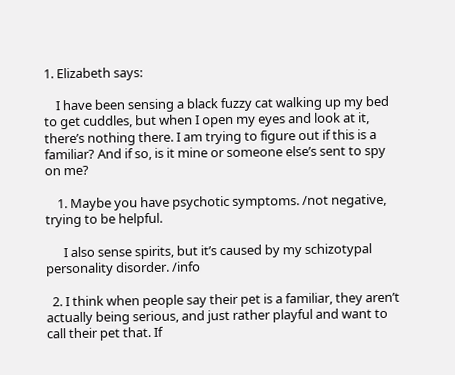1. Elizabeth says:

    I have been sensing a black fuzzy cat walking up my bed to get cuddles, but when I open my eyes and look at it, there’s nothing there. I am trying to figure out if this is a familiar? And if so, is it mine or someone else’s sent to spy on me?

    1. Maybe you have psychotic symptoms. /not negative, trying to be helpful.

      I also sense spirits, but it’s caused by my schizotypal personality disorder. /info

  2. I think when people say their pet is a familiar, they aren’t actually being serious, and just rather playful and want to call their pet that. If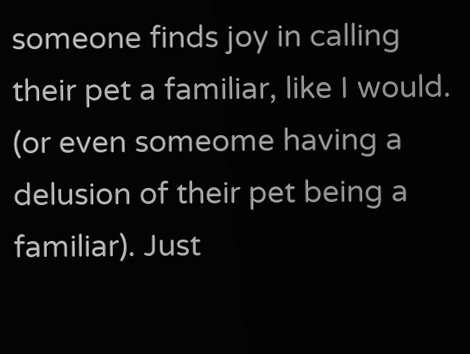someone finds joy in calling their pet a familiar, like I would. (or even someome having a delusion of their pet being a familiar). Just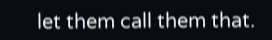let them call them that.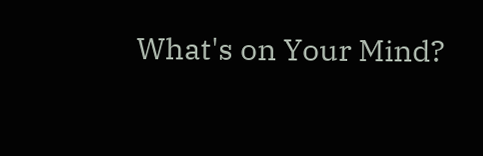What's on Your Mind?